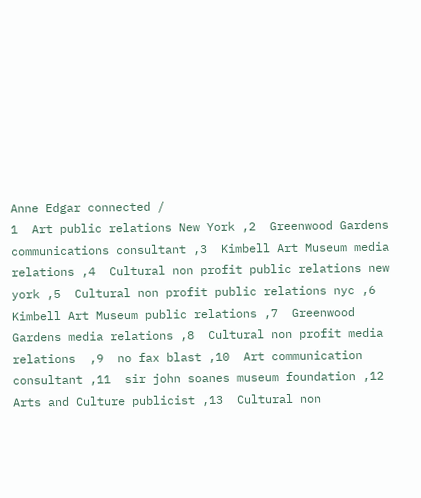Anne Edgar connected /
1  Art public relations New York ,2  Greenwood Gardens communications consultant ,3  Kimbell Art Museum media relations ,4  Cultural non profit public relations new york ,5  Cultural non profit public relations nyc ,6  Kimbell Art Museum public relations ,7  Greenwood Gardens media relations ,8  Cultural non profit media relations  ,9  no fax blast ,10  Art communication consultant ,11  sir john soanes museum foundation ,12  Arts and Culture publicist ,13  Cultural non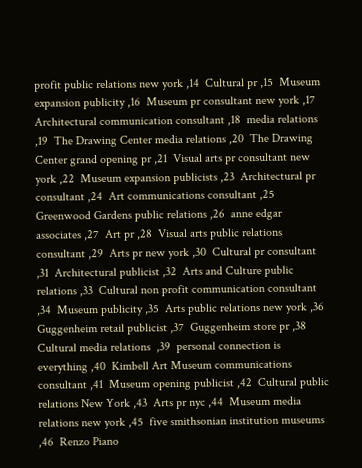profit public relations new york ,14  Cultural pr ,15  Museum expansion publicity ,16  Museum pr consultant new york ,17  Architectural communication consultant ,18  media relations ,19  The Drawing Center media relations ,20  The Drawing Center grand opening pr ,21  Visual arts pr consultant new york ,22  Museum expansion publicists ,23  Architectural pr consultant ,24  Art communications consultant ,25  Greenwood Gardens public relations ,26  anne edgar associates ,27  Art pr ,28  Visual arts public relations consultant ,29  Arts pr new york ,30  Cultural pr consultant ,31  Architectural publicist ,32  Arts and Culture public relations ,33  Cultural non profit communication consultant ,34  Museum publicity ,35  Arts public relations new york ,36  Guggenheim retail publicist ,37  Guggenheim store pr ,38  Cultural media relations  ,39  personal connection is everything ,40  Kimbell Art Museum communications consultant ,41  Museum opening publicist ,42  Cultural public relations New York ,43  Arts pr nyc ,44  Museum media relations new york ,45  five smithsonian institution museums ,46  Renzo Piano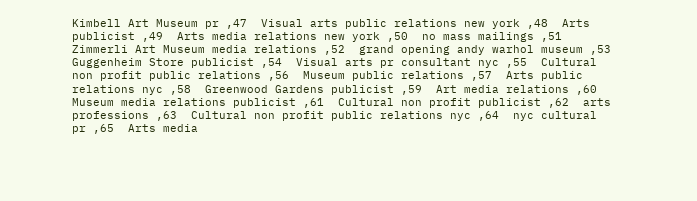Kimbell Art Museum pr ,47  Visual arts public relations new york ,48  Arts publicist ,49  Arts media relations new york ,50  no mass mailings ,51  Zimmerli Art Museum media relations ,52  grand opening andy warhol museum ,53  Guggenheim Store publicist ,54  Visual arts pr consultant nyc ,55  Cultural non profit public relations ,56  Museum public relations ,57  Arts public relations nyc ,58  Greenwood Gardens publicist ,59  Art media relations ,60  Museum media relations publicist ,61  Cultural non profit publicist ,62  arts professions ,63  Cultural non profit public relations nyc ,64  nyc cultural pr ,65  Arts media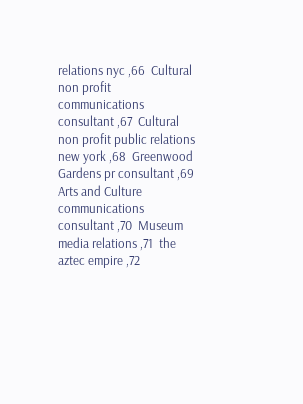relations nyc ,66  Cultural non profit communications consultant ,67  Cultural non profit public relations new york ,68  Greenwood Gardens pr consultant ,69  Arts and Culture communications consultant ,70  Museum media relations ,71  the aztec empire ,72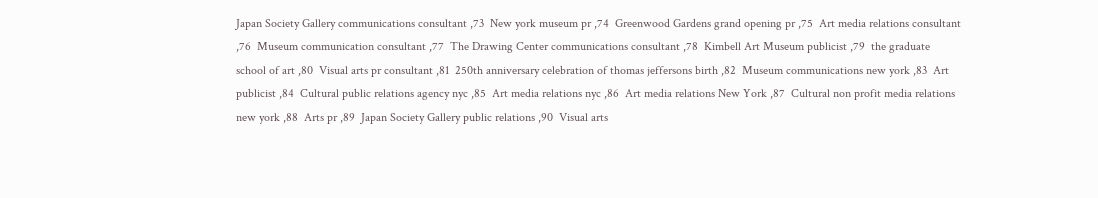Japan Society Gallery communications consultant ,73  New york museum pr ,74  Greenwood Gardens grand opening pr ,75  Art media relations consultant ,76  Museum communication consultant ,77  The Drawing Center communications consultant ,78  Kimbell Art Museum publicist ,79  the graduate school of art ,80  Visual arts pr consultant ,81  250th anniversary celebration of thomas jeffersons birth ,82  Museum communications new york ,83  Art publicist ,84  Cultural public relations agency nyc ,85  Art media relations nyc ,86  Art media relations New York ,87  Cultural non profit media relations new york ,88  Arts pr ,89  Japan Society Gallery public relations ,90  Visual arts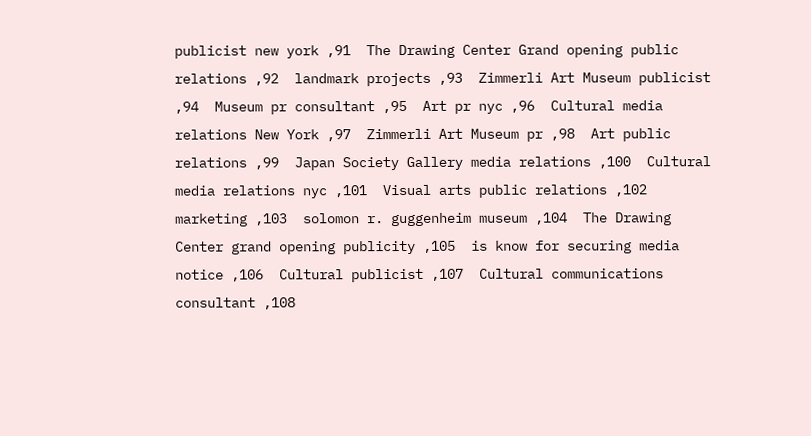publicist new york ,91  The Drawing Center Grand opening public relations ,92  landmark projects ,93  Zimmerli Art Museum publicist ,94  Museum pr consultant ,95  Art pr nyc ,96  Cultural media relations New York ,97  Zimmerli Art Museum pr ,98  Art public relations ,99  Japan Society Gallery media relations ,100  Cultural media relations nyc ,101  Visual arts public relations ,102  marketing ,103  solomon r. guggenheim museum ,104  The Drawing Center grand opening publicity ,105  is know for securing media notice ,106  Cultural publicist ,107  Cultural communications consultant ,108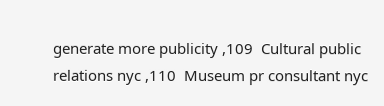generate more publicity ,109  Cultural public relations nyc ,110  Museum pr consultant nyc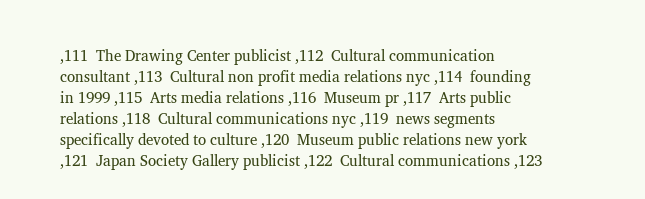,111  The Drawing Center publicist ,112  Cultural communication consultant ,113  Cultural non profit media relations nyc ,114  founding in 1999 ,115  Arts media relations ,116  Museum pr ,117  Arts public relations ,118  Cultural communications nyc ,119  news segments specifically devoted to culture ,120  Museum public relations new york ,121  Japan Society Gallery publicist ,122  Cultural communications ,123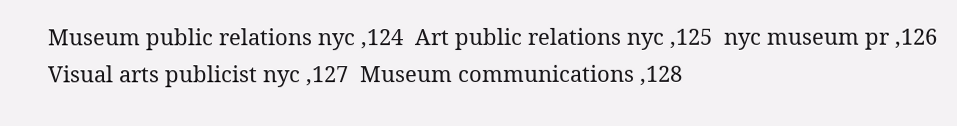Museum public relations nyc ,124  Art public relations nyc ,125  nyc museum pr ,126  Visual arts publicist nyc ,127  Museum communications ,128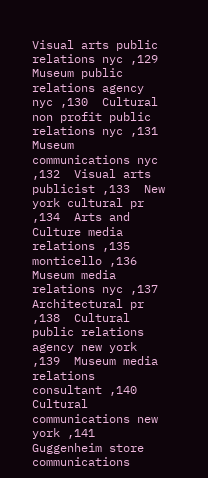Visual arts public relations nyc ,129  Museum public relations agency nyc ,130  Cultural non profit public relations nyc ,131  Museum communications nyc ,132  Visual arts publicist ,133  New york cultural pr ,134  Arts and Culture media relations ,135  monticello ,136  Museum media relations nyc ,137  Architectural pr ,138  Cultural public relations agency new york ,139  Museum media relations consultant ,140  Cultural communications new york ,141  Guggenheim store communications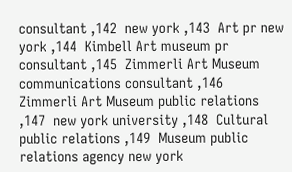consultant ,142  new york ,143  Art pr new york ,144  Kimbell Art museum pr consultant ,145  Zimmerli Art Museum communications consultant ,146  Zimmerli Art Museum public relations ,147  new york university ,148  Cultural public relations ,149  Museum public relations agency new york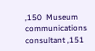,150  Museum communications consultant ,151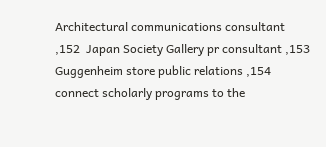Architectural communications consultant ,152  Japan Society Gallery pr consultant ,153  Guggenheim store public relations ,154  connect scholarly programs to the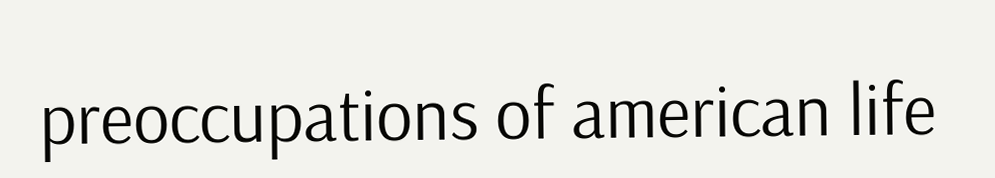preoccupations of american life